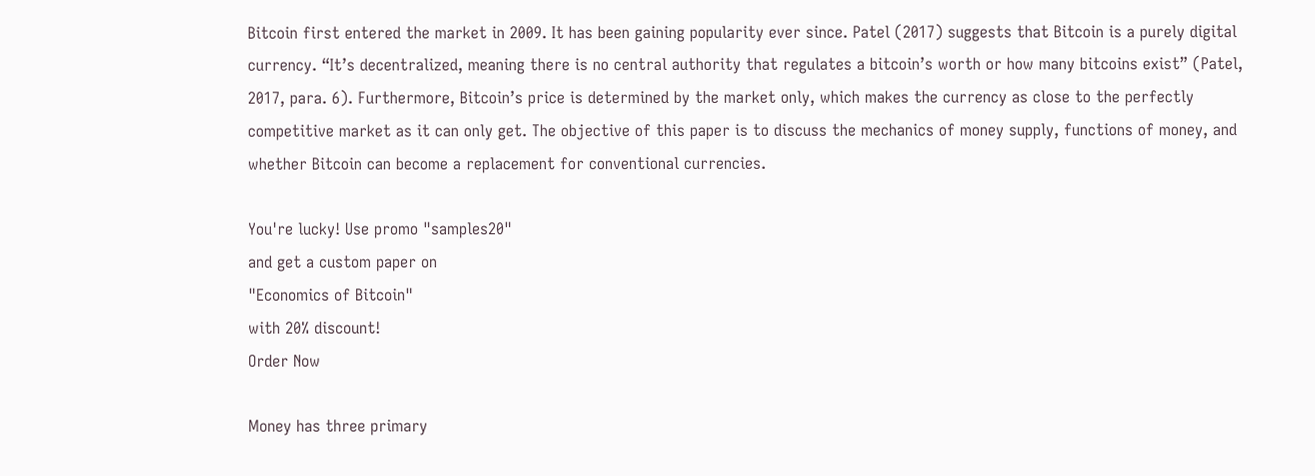Bitcoin first entered the market in 2009. It has been gaining popularity ever since. Patel (2017) suggests that Bitcoin is a purely digital currency. “It’s decentralized, meaning there is no central authority that regulates a bitcoin’s worth or how many bitcoins exist” (Patel, 2017, para. 6). Furthermore, Bitcoin’s price is determined by the market only, which makes the currency as close to the perfectly competitive market as it can only get. The objective of this paper is to discuss the mechanics of money supply, functions of money, and whether Bitcoin can become a replacement for conventional currencies.

You're lucky! Use promo "samples20"
and get a custom paper on
"Economics of Bitcoin"
with 20% discount!
Order Now

Money has three primary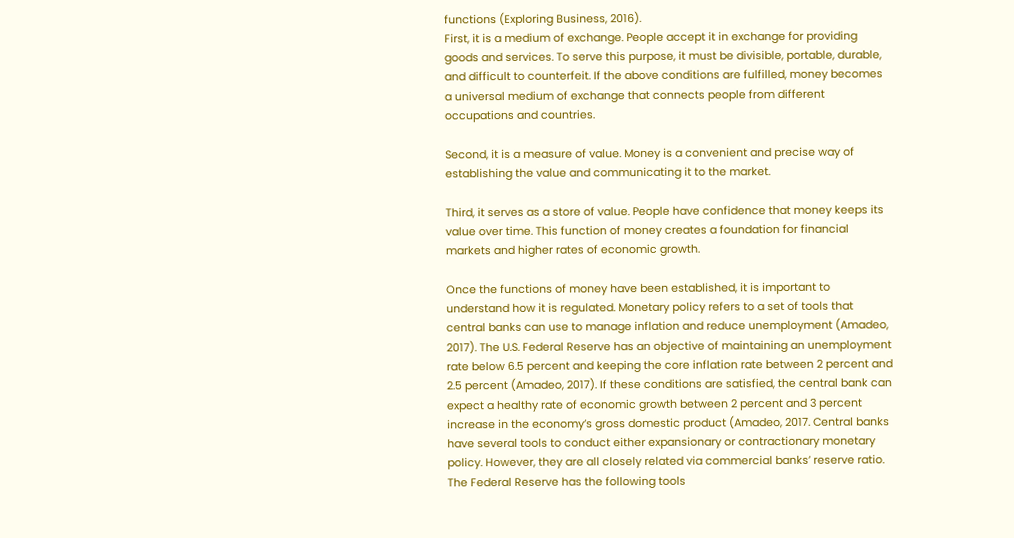functions (Exploring Business, 2016).
First, it is a medium of exchange. People accept it in exchange for providing goods and services. To serve this purpose, it must be divisible, portable, durable, and difficult to counterfeit. If the above conditions are fulfilled, money becomes a universal medium of exchange that connects people from different occupations and countries.

Second, it is a measure of value. Money is a convenient and precise way of establishing the value and communicating it to the market.

Third, it serves as a store of value. People have confidence that money keeps its value over time. This function of money creates a foundation for financial markets and higher rates of economic growth.

Once the functions of money have been established, it is important to understand how it is regulated. Monetary policy refers to a set of tools that central banks can use to manage inflation and reduce unemployment (Amadeo, 2017). The U.S. Federal Reserve has an objective of maintaining an unemployment rate below 6.5 percent and keeping the core inflation rate between 2 percent and 2.5 percent (Amadeo, 2017). If these conditions are satisfied, the central bank can expect a healthy rate of economic growth between 2 percent and 3 percent increase in the economy’s gross domestic product (Amadeo, 2017. Central banks have several tools to conduct either expansionary or contractionary monetary policy. However, they are all closely related via commercial banks’ reserve ratio. The Federal Reserve has the following tools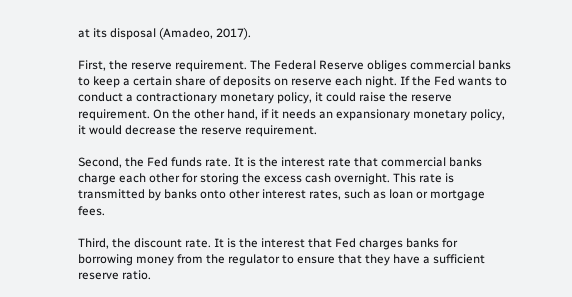at its disposal (Amadeo, 2017).

First, the reserve requirement. The Federal Reserve obliges commercial banks to keep a certain share of deposits on reserve each night. If the Fed wants to conduct a contractionary monetary policy, it could raise the reserve requirement. On the other hand, if it needs an expansionary monetary policy, it would decrease the reserve requirement.

Second, the Fed funds rate. It is the interest rate that commercial banks charge each other for storing the excess cash overnight. This rate is transmitted by banks onto other interest rates, such as loan or mortgage fees.

Third, the discount rate. It is the interest that Fed charges banks for borrowing money from the regulator to ensure that they have a sufficient reserve ratio.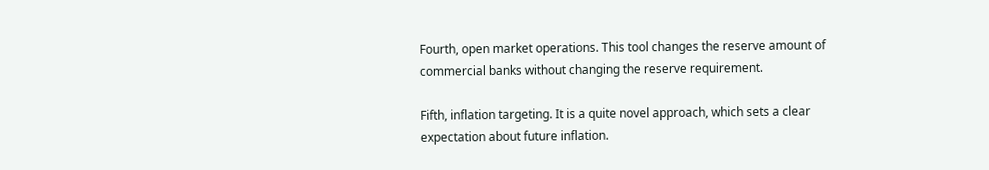Fourth, open market operations. This tool changes the reserve amount of commercial banks without changing the reserve requirement.

Fifth, inflation targeting. It is a quite novel approach, which sets a clear expectation about future inflation.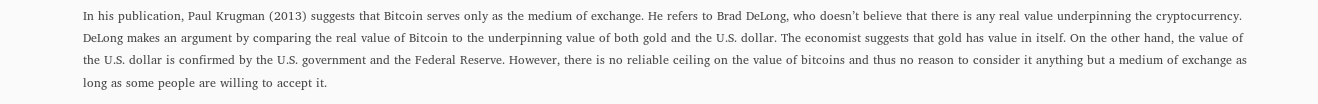In his publication, Paul Krugman (2013) suggests that Bitcoin serves only as the medium of exchange. He refers to Brad DeLong, who doesn’t believe that there is any real value underpinning the cryptocurrency. DeLong makes an argument by comparing the real value of Bitcoin to the underpinning value of both gold and the U.S. dollar. The economist suggests that gold has value in itself. On the other hand, the value of the U.S. dollar is confirmed by the U.S. government and the Federal Reserve. However, there is no reliable ceiling on the value of bitcoins and thus no reason to consider it anything but a medium of exchange as long as some people are willing to accept it.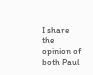I share the opinion of both Paul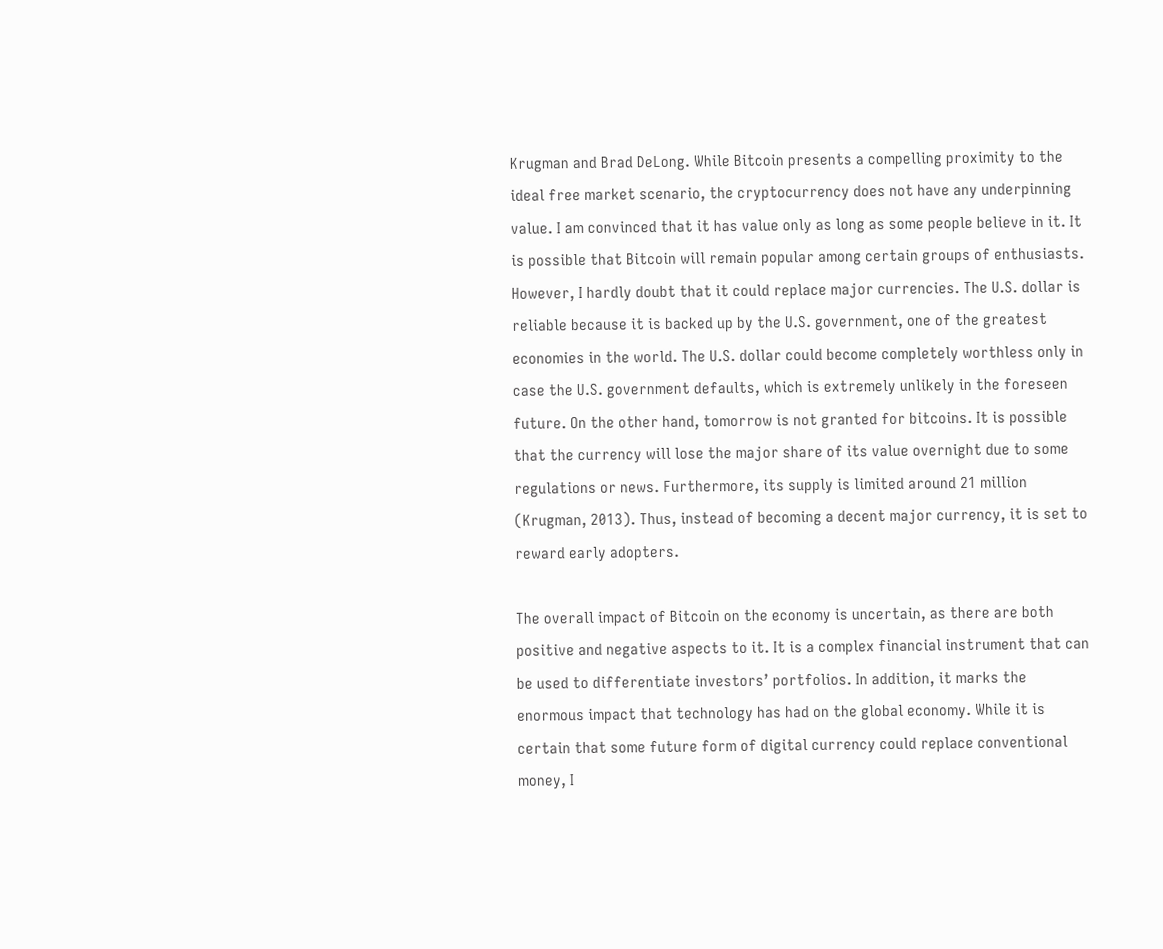Krugman and Brad DeLong. While Bitcoin presents a compelling proximity to the ideal free market scenario, the cryptocurrency does not have any underpinning value. I am convinced that it has value only as long as some people believe in it. It is possible that Bitcoin will remain popular among certain groups of enthusiasts. However, I hardly doubt that it could replace major currencies. The U.S. dollar is reliable because it is backed up by the U.S. government, one of the greatest economies in the world. The U.S. dollar could become completely worthless only in case the U.S. government defaults, which is extremely unlikely in the foreseen future. On the other hand, tomorrow is not granted for bitcoins. It is possible that the currency will lose the major share of its value overnight due to some regulations or news. Furthermore, its supply is limited around 21 million (Krugman, 2013). Thus, instead of becoming a decent major currency, it is set to reward early adopters.

The overall impact of Bitcoin on the economy is uncertain, as there are both positive and negative aspects to it. It is a complex financial instrument that can be used to differentiate investors’ portfolios. In addition, it marks the enormous impact that technology has had on the global economy. While it is certain that some future form of digital currency could replace conventional money, I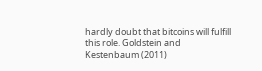hardly doubt that bitcoins will fulfill this role. Goldstein and Kestenbaum (2011)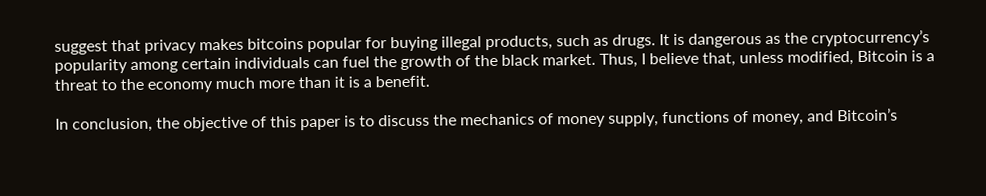suggest that privacy makes bitcoins popular for buying illegal products, such as drugs. It is dangerous as the cryptocurrency’s popularity among certain individuals can fuel the growth of the black market. Thus, I believe that, unless modified, Bitcoin is a threat to the economy much more than it is a benefit.

In conclusion, the objective of this paper is to discuss the mechanics of money supply, functions of money, and Bitcoin’s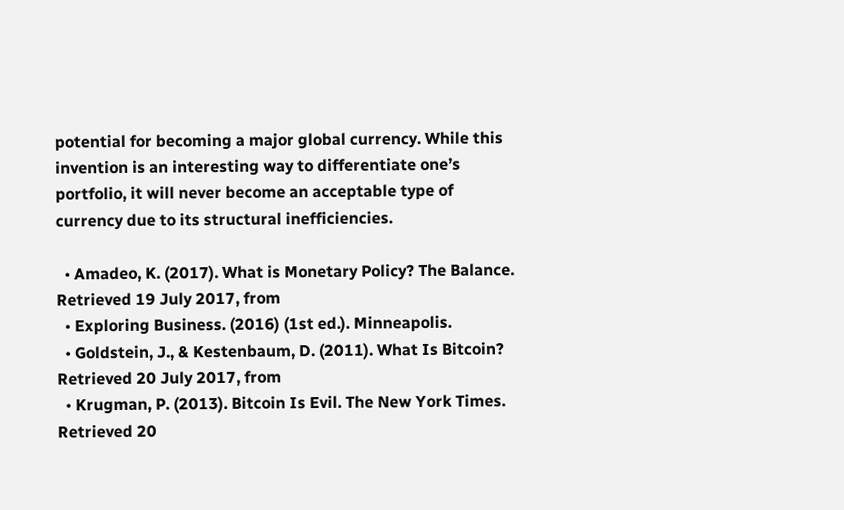potential for becoming a major global currency. While this invention is an interesting way to differentiate one’s portfolio, it will never become an acceptable type of currency due to its structural inefficiencies.

  • Amadeo, K. (2017). What is Monetary Policy? The Balance. Retrieved 19 July 2017, from
  • Exploring Business. (2016) (1st ed.). Minneapolis.
  • Goldstein, J., & Kestenbaum, D. (2011). What Is Bitcoin? Retrieved 20 July 2017, from
  • Krugman, P. (2013). Bitcoin Is Evil. The New York Times. Retrieved 20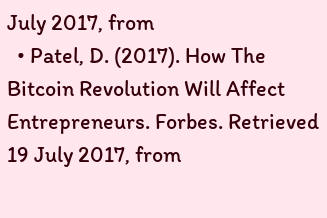July 2017, from
  • Patel, D. (2017). How The Bitcoin Revolution Will Affect Entrepreneurs. Forbes. Retrieved 19 July 2017, from